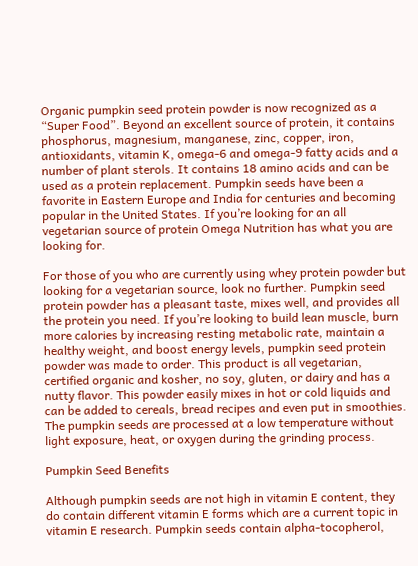Organic pumpkin seed protein powder is now recognized as a “Super Food”. Beyond an excellent source of protein, it contains phosphorus, magnesium, manganese, zinc, copper, iron, antioxidants, vitamin K, omega-6 and omega-9 fatty acids and a number of plant sterols. It contains 18 amino acids and can be used as a protein replacement. Pumpkin seeds have been a favorite in Eastern Europe and India for centuries and becoming popular in the United States. If you’re looking for an all vegetarian source of protein Omega Nutrition has what you are looking for.

For those of you who are currently using whey protein powder but looking for a vegetarian source, look no further. Pumpkin seed protein powder has a pleasant taste, mixes well, and provides all the protein you need. If you’re looking to build lean muscle, burn more calories by increasing resting metabolic rate, maintain a healthy weight, and boost energy levels, pumpkin seed protein powder was made to order. This product is all vegetarian, certified organic and kosher, no soy, gluten, or dairy and has a nutty flavor. This powder easily mixes in hot or cold liquids and can be added to cereals, bread recipes and even put in smoothies. The pumpkin seeds are processed at a low temperature without light exposure, heat, or oxygen during the grinding process.

Pumpkin Seed Benefits

Although pumpkin seeds are not high in vitamin E content, they do contain different vitamin E forms which are a current topic in vitamin E research. Pumpkin seeds contain alpha-tocopherol,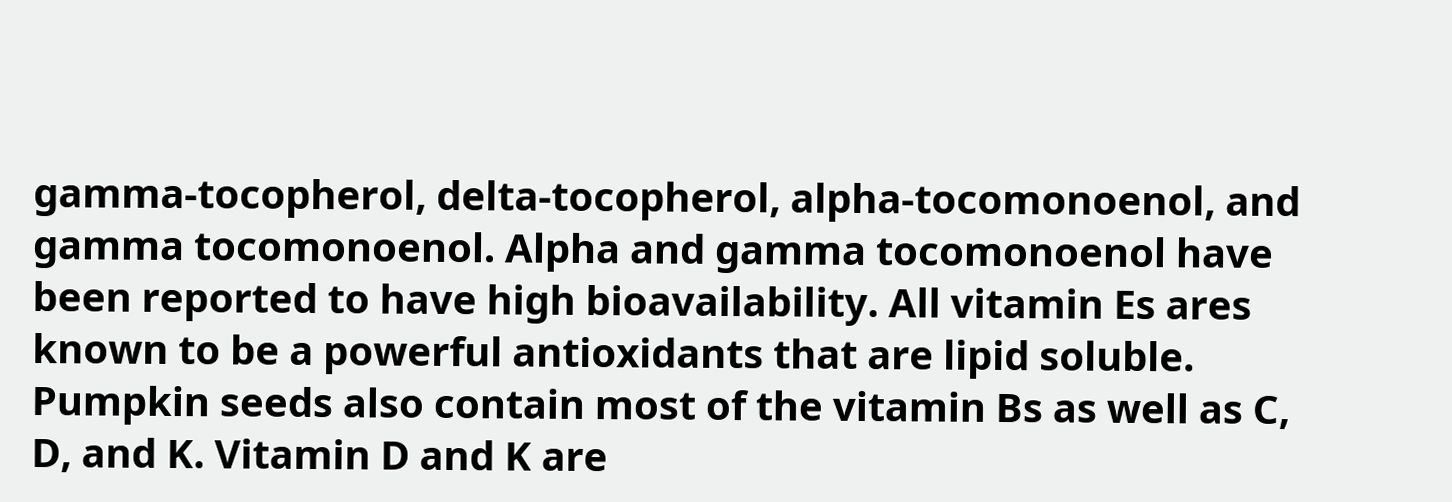gamma-tocopherol, delta-tocopherol, alpha-tocomonoenol, and gamma tocomonoenol. Alpha and gamma tocomonoenol have been reported to have high bioavailability. All vitamin Es ares known to be a powerful antioxidants that are lipid soluble. Pumpkin seeds also contain most of the vitamin Bs as well as C, D, and K. Vitamin D and K are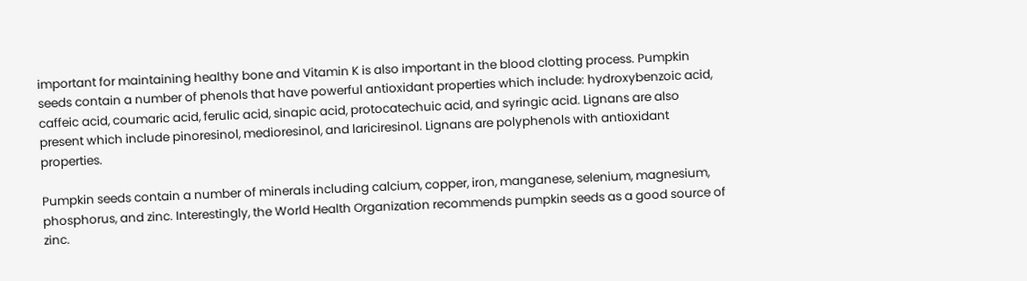important for maintaining healthy bone and Vitamin K is also important in the blood clotting process. Pumpkin seeds contain a number of phenols that have powerful antioxidant properties which include: hydroxybenzoic acid, caffeic acid, coumaric acid, ferulic acid, sinapic acid, protocatechuic acid, and syringic acid. Lignans are also present which include pinoresinol, medioresinol, and lariciresinol. Lignans are polyphenols with antioxidant properties.

Pumpkin seeds contain a number of minerals including calcium, copper, iron, manganese, selenium, magnesium, phosphorus, and zinc. Interestingly, the World Health Organization recommends pumpkin seeds as a good source of zinc.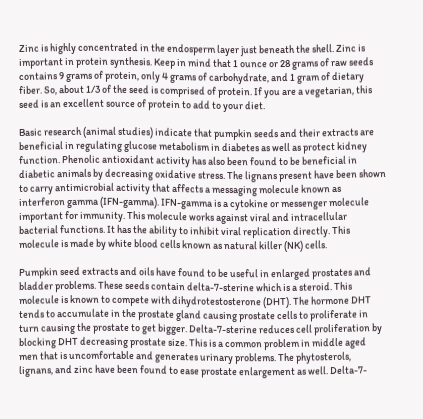Zinc is highly concentrated in the endosperm layer just beneath the shell. Zinc is important in protein synthesis. Keep in mind that 1 ounce or 28 grams of raw seeds contains 9 grams of protein, only 4 grams of carbohydrate, and 1 gram of dietary fiber. So, about 1/3 of the seed is comprised of protein. If you are a vegetarian, this seed is an excellent source of protein to add to your diet.

Basic research (animal studies) indicate that pumpkin seeds and their extracts are beneficial in regulating glucose metabolism in diabetes as well as protect kidney function. Phenolic antioxidant activity has also been found to be beneficial in diabetic animals by decreasing oxidative stress. The lignans present have been shown to carry antimicrobial activity that affects a messaging molecule known as interferon gamma (IFN-gamma). IFN-gamma is a cytokine or messenger molecule important for immunity. This molecule works against viral and intracellular bacterial functions. It has the ability to inhibit viral replication directly. This molecule is made by white blood cells known as natural killer (NK) cells.

Pumpkin seed extracts and oils have found to be useful in enlarged prostates and bladder problems. These seeds contain delta-7-sterine which is a steroid. This molecule is known to compete with dihydrotestosterone (DHT). The hormone DHT tends to accumulate in the prostate gland causing prostate cells to proliferate in turn causing the prostate to get bigger. Delta-7-sterine reduces cell proliferation by blocking DHT decreasing prostate size. This is a common problem in middle aged men that is uncomfortable and generates urinary problems. The phytosterols, lignans, and zinc have been found to ease prostate enlargement as well. Delta-7-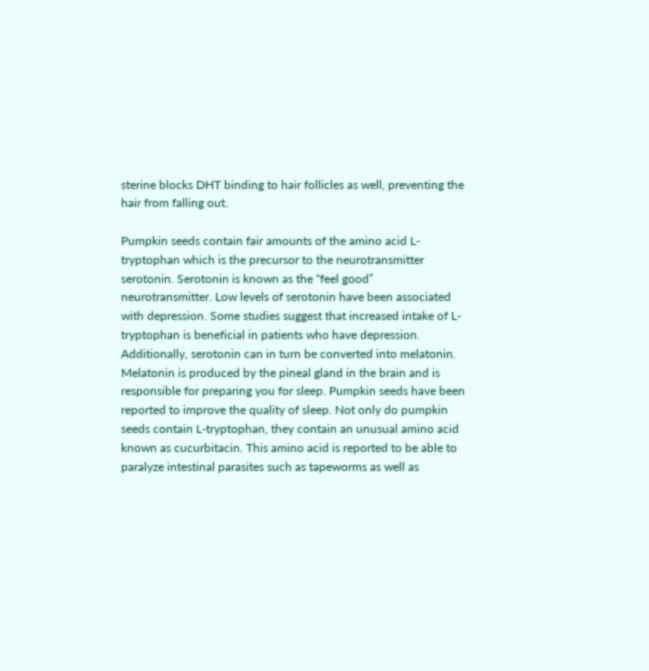sterine blocks DHT binding to hair follicles as well, preventing the hair from falling out.

Pumpkin seeds contain fair amounts of the amino acid L-tryptophan which is the precursor to the neurotransmitter serotonin. Serotonin is known as the “feel good” neurotransmitter. Low levels of serotonin have been associated with depression. Some studies suggest that increased intake of L-tryptophan is beneficial in patients who have depression. Additionally, serotonin can in turn be converted into melatonin. Melatonin is produced by the pineal gland in the brain and is responsible for preparing you for sleep. Pumpkin seeds have been reported to improve the quality of sleep. Not only do pumpkin seeds contain L-tryptophan, they contain an unusual amino acid known as cucurbitacin. This amino acid is reported to be able to paralyze intestinal parasites such as tapeworms as well as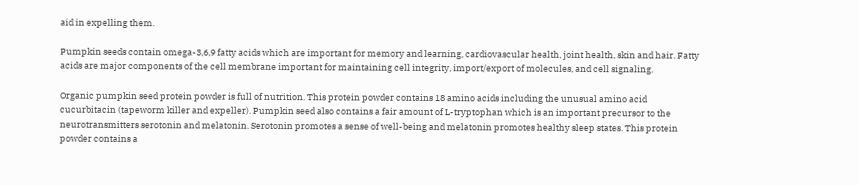aid in expelling them.

Pumpkin seeds contain omega-3,6,9 fatty acids which are important for memory and learning, cardiovascular health, joint health, skin and hair. Fatty acids are major components of the cell membrane important for maintaining cell integrity, import/export of molecules, and cell signaling.

Organic pumpkin seed protein powder is full of nutrition. This protein powder contains 18 amino acids including the unusual amino acid cucurbitacin (tapeworm killer and expeller). Pumpkin seed also contains a fair amount of L-tryptophan which is an important precursor to the neurotransmitters serotonin and melatonin. Serotonin promotes a sense of well-being and melatonin promotes healthy sleep states. This protein powder contains a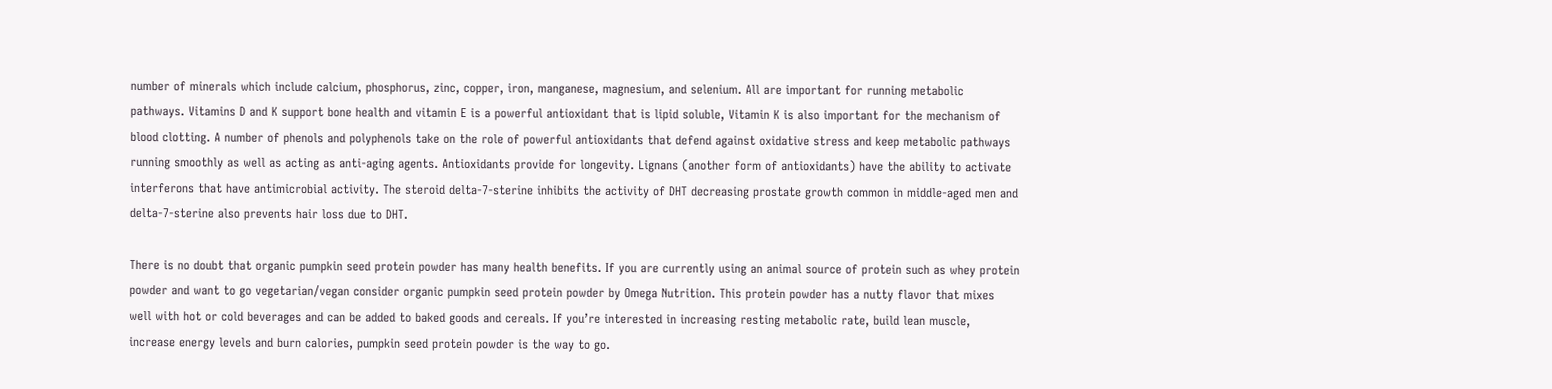number of minerals which include calcium, phosphorus, zinc, copper, iron, manganese, magnesium, and selenium. All are important for running metabolic pathways. Vitamins D and K support bone health and vitamin E is a powerful antioxidant that is lipid soluble, Vitamin K is also important for the mechanism of blood clotting. A number of phenols and polyphenols take on the role of powerful antioxidants that defend against oxidative stress and keep metabolic pathways running smoothly as well as acting as anti-aging agents. Antioxidants provide for longevity. Lignans (another form of antioxidants) have the ability to activate interferons that have antimicrobial activity. The steroid delta-7-sterine inhibits the activity of DHT decreasing prostate growth common in middle-aged men and delta-7-sterine also prevents hair loss due to DHT.

There is no doubt that organic pumpkin seed protein powder has many health benefits. If you are currently using an animal source of protein such as whey protein powder and want to go vegetarian/vegan consider organic pumpkin seed protein powder by Omega Nutrition. This protein powder has a nutty flavor that mixes well with hot or cold beverages and can be added to baked goods and cereals. If you’re interested in increasing resting metabolic rate, build lean muscle, increase energy levels and burn calories, pumpkin seed protein powder is the way to go.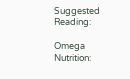Suggested Reading:

Omega Nutrition: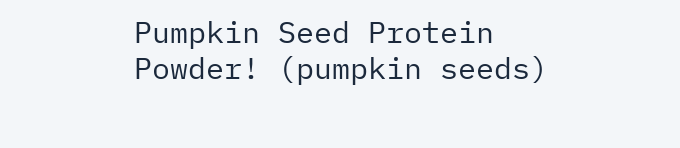Pumpkin Seed Protein Powder! (pumpkin seeds)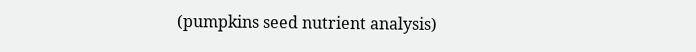(pumpkins seed nutrient analysis)